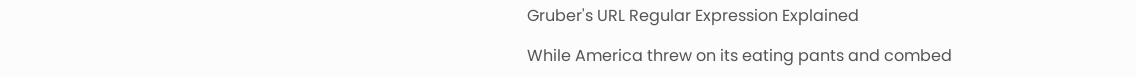Gruber's URL Regular Expression Explained

While America threw on its eating pants and combed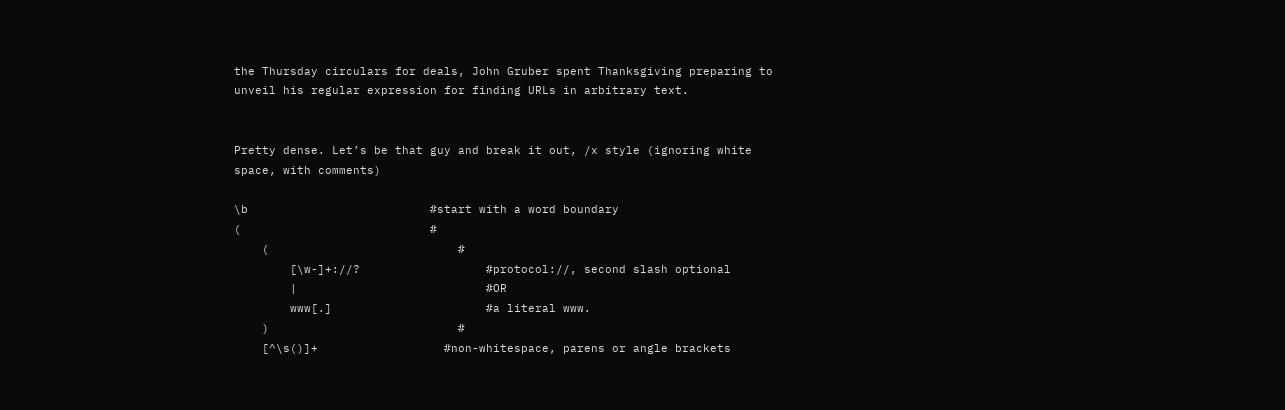the Thursday circulars for deals, John Gruber spent Thanksgiving preparing to unveil his regular expression for finding URLs in arbitrary text.


Pretty dense. Let’s be that guy and break it out, /x style (ignoring white space, with comments)

\b                          #start with a word boundary
(                           #
    (                           #
        [\w-]+://?                  #protocol://, second slash optional
        |                           #OR
        www[.]                      #a literal www.
    )                           #
    [^\s()]+                  #non-whitespace, parens or angle brackets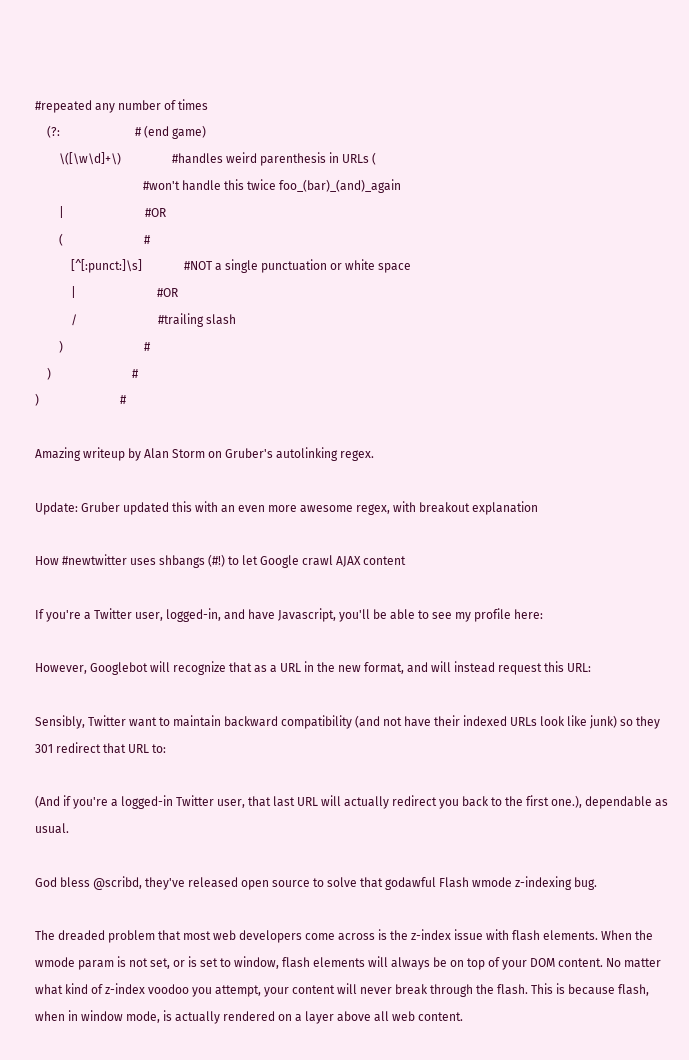#repeated any number of times
    (?:                         # (end game)
        \([\w\d]+\)                 #handles weird parenthesis in URLs (
                                    #won't handle this twice foo_(bar)_(and)_again
        |                           #OR
        (                           #
            [^[:punct:]\s]              #NOT a single punctuation or white space
            |                           #OR
            /                           #trailing slash
        )                           #
    )                           #
)                           #

Amazing writeup by Alan Storm on Gruber's autolinking regex.

Update: Gruber updated this with an even more awesome regex, with breakout explanation

How #newtwitter uses shbangs (#!) to let Google crawl AJAX content

If you're a Twitter user, logged-in, and have Javascript, you'll be able to see my profile here:

However, Googlebot will recognize that as a URL in the new format, and will instead request this URL:

Sensibly, Twitter want to maintain backward compatibility (and not have their indexed URLs look like junk) so they 301 redirect that URL to:

(And if you're a logged-in Twitter user, that last URL will actually redirect you back to the first one.), dependable as usual.

God bless @scribd, they've released open source to solve that godawful Flash wmode z-indexing bug.

The dreaded problem that most web developers come across is the z-index issue with flash elements. When the wmode param is not set, or is set to window, flash elements will always be on top of your DOM content. No matter what kind of z-index voodoo you attempt, your content will never break through the flash. This is because flash, when in window mode, is actually rendered on a layer above all web content.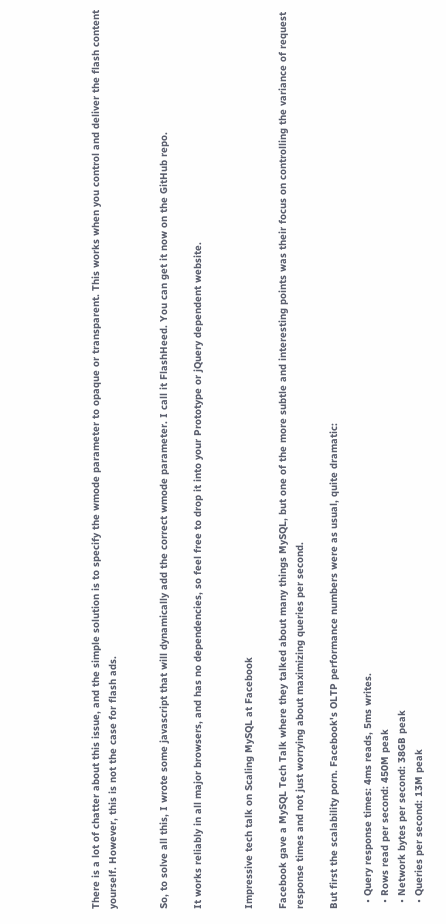There is a lot of chatter about this issue, and the simple solution is to specify the wmode parameter to opaque or transparent. This works when you control and deliver the flash content yourself. However, this is not the case for flash ads.


So, to solve all this, I wrote some javascript that will dynamically add the correct wmode parameter. I call it FlashHeed. You can get it now on the GitHub repo.

It works reliably in all major browsers, and has no dependencies, so feel free to drop it into your Prototype or jQuery dependent website.


Impressive tech talk on Scaling MySQL at Facebook

Facebook gave a MySQL Tech Talk where they talked about many things MySQL, but one of the more subtle and interesting points was their focus on controlling the variance of request response times and not just worrying about maximizing queries per second.

But first the scalability porn. Facebook's OLTP performance numbers were as usual, quite dramatic:

  • Query response times: 4ms reads, 5ms writes.
  • Rows read per second: 450M peak
  • Network bytes per second: 38GB peak
  • Queries per second: 13M peak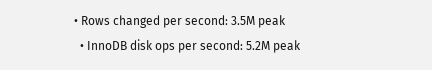• Rows changed per second: 3.5M peak
  • InnoDB disk ops per second: 5.2M peak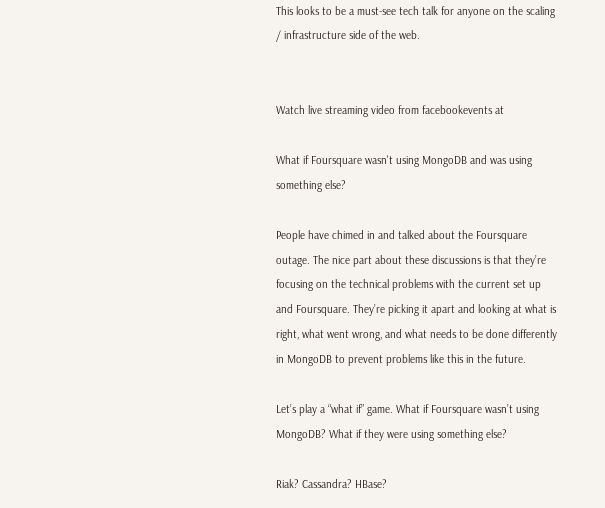This looks to be a must-see tech talk for anyone on the scaling / infrastructure side of the web.


Watch live streaming video from facebookevents at

What if Foursquare wasn't using MongoDB and was using something else?

People have chimed in and talked about the Foursquare outage. The nice part about these discussions is that they’re focusing on the technical problems with the current set up and Foursquare. They’re picking it apart and looking at what is right, what went wrong, and what needs to be done differently in MongoDB to prevent problems like this in the future.

Let’s play a “what if” game. What if Foursquare wasn’t using MongoDB? What if they were using something else?

Riak? Cassandra? HBase?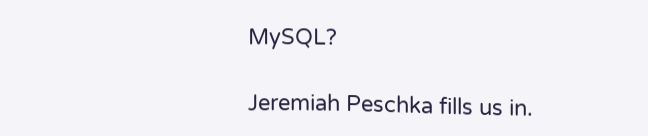MySQL?

Jeremiah Peschka fills us in.